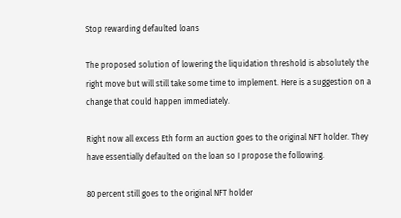Stop rewarding defaulted loans

The proposed solution of lowering the liquidation threshold is absolutely the right move but will still take some time to implement. Here is a suggestion on a change that could happen immediately.

Right now all excess Eth form an auction goes to the original NFT holder. They have essentially defaulted on the loan so I propose the following.

80 percent still goes to the original NFT holder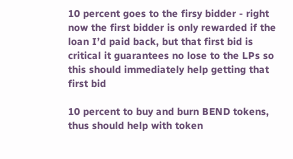10 percent goes to the firsy bidder - right now the first bidder is only rewarded if the loan I’d paid back, but that first bid is critical it guarantees no lose to the LPs so this should immediately help getting that first bid

10 percent to buy and burn BEND tokens, thus should help with token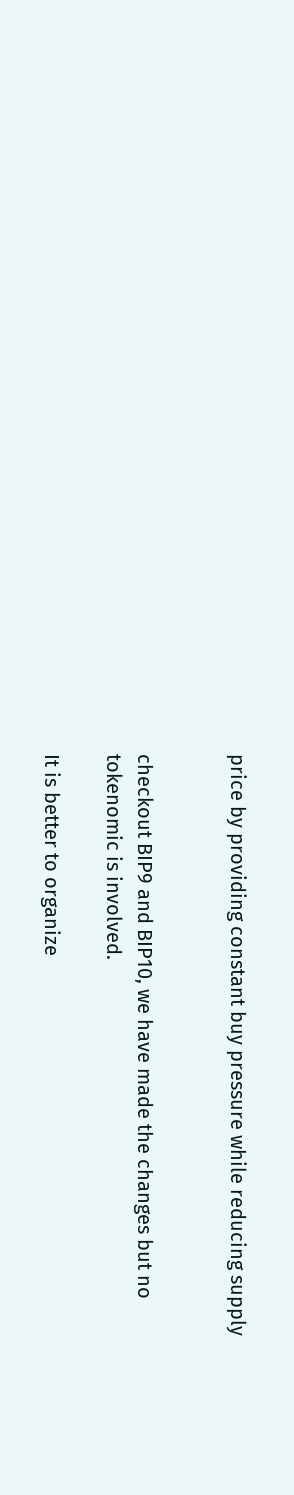price by providing constant buy pressure while reducing supply


checkout BIP9 and BIP10, we have made the changes but no tokenomic is involved.

It is better to organize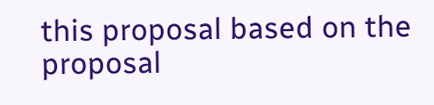this proposal based on the proposal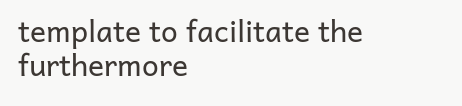template to facilitate the furthermore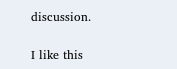discussion.

I like this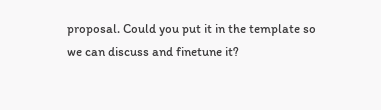proposal. Could you put it in the template so we can discuss and finetune it?